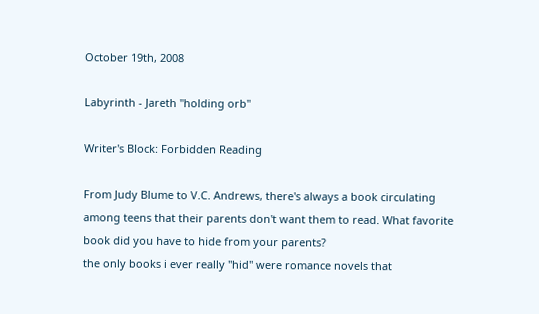October 19th, 2008

Labyrinth - Jareth "holding orb"

Writer's Block: Forbidden Reading

From Judy Blume to V.C. Andrews, there's always a book circulating among teens that their parents don't want them to read. What favorite book did you have to hide from your parents?
the only books i ever really "hid" were romance novels that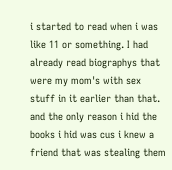i started to read when i was like 11 or something. I had already read biographys that were my mom's with sex stuff in it earlier than that.
and the only reason i hid the books i hid was cus i knew a friend that was stealing them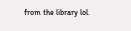from the library lol.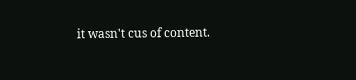it wasn't cus of content.